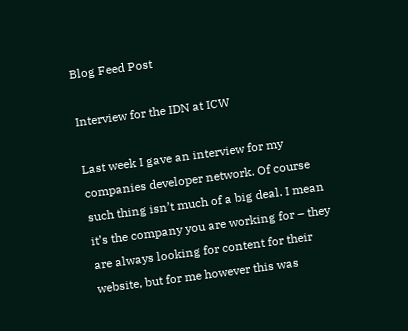Blog Feed Post

Interview for the IDN at ICW

Last week I gave an interview for my companies developer network. Of course such thing isn’t much of a big deal. I mean it’s the company you are working for – they are always looking for content for their website, but for me however this was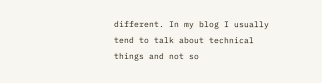different. In my blog I usually tend to talk about technical things and not so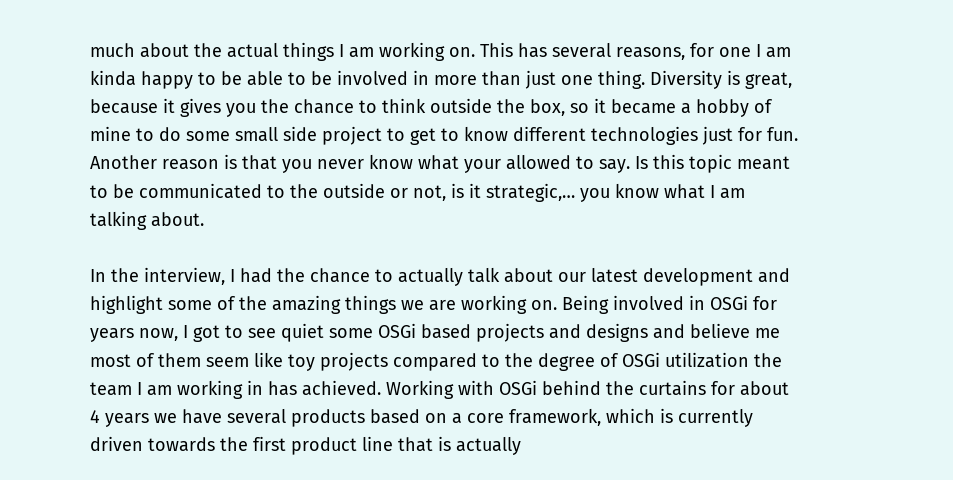much about the actual things I am working on. This has several reasons, for one I am kinda happy to be able to be involved in more than just one thing. Diversity is great, because it gives you the chance to think outside the box, so it became a hobby of mine to do some small side project to get to know different technologies just for fun. Another reason is that you never know what your allowed to say. Is this topic meant to be communicated to the outside or not, is it strategic,… you know what I am talking about.

In the interview, I had the chance to actually talk about our latest development and highlight some of the amazing things we are working on. Being involved in OSGi for years now, I got to see quiet some OSGi based projects and designs and believe me most of them seem like toy projects compared to the degree of OSGi utilization the team I am working in has achieved. Working with OSGi behind the curtains for about 4 years we have several products based on a core framework, which is currently driven towards the first product line that is actually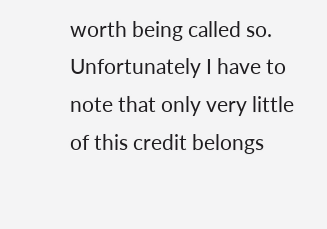worth being called so. Unfortunately I have to note that only very little of this credit belongs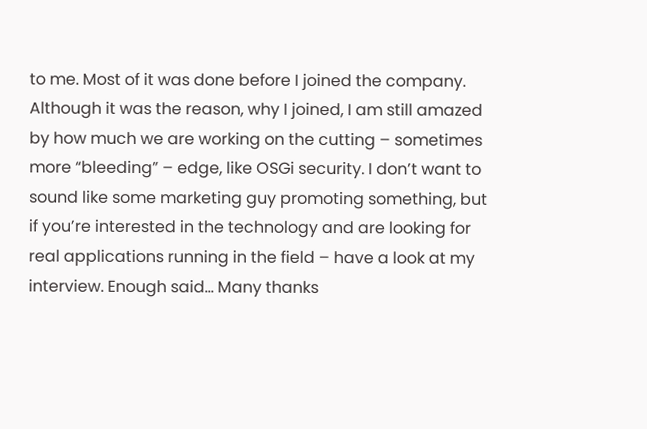to me. Most of it was done before I joined the company. Although it was the reason, why I joined, I am still amazed by how much we are working on the cutting – sometimes more “bleeding” – edge, like OSGi security. I don’t want to sound like some marketing guy promoting something, but if you’re interested in the technology and are looking for real applications running in the field – have a look at my interview. Enough said… Many thanks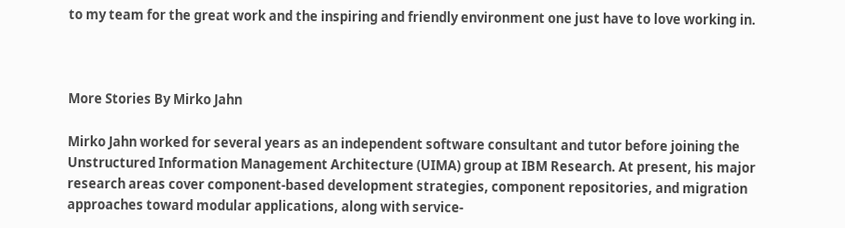to my team for the great work and the inspiring and friendly environment one just have to love working in.



More Stories By Mirko Jahn

Mirko Jahn worked for several years as an independent software consultant and tutor before joining the Unstructured Information Management Architecture (UIMA) group at IBM Research. At present, his major research areas cover component-based development strategies, component repositories, and migration approaches toward modular applications, along with service-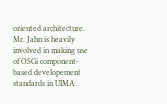oriented architecture. Mr. Jahn is heavily involved in making use of OSGi component-based developement
standards in UIMA.